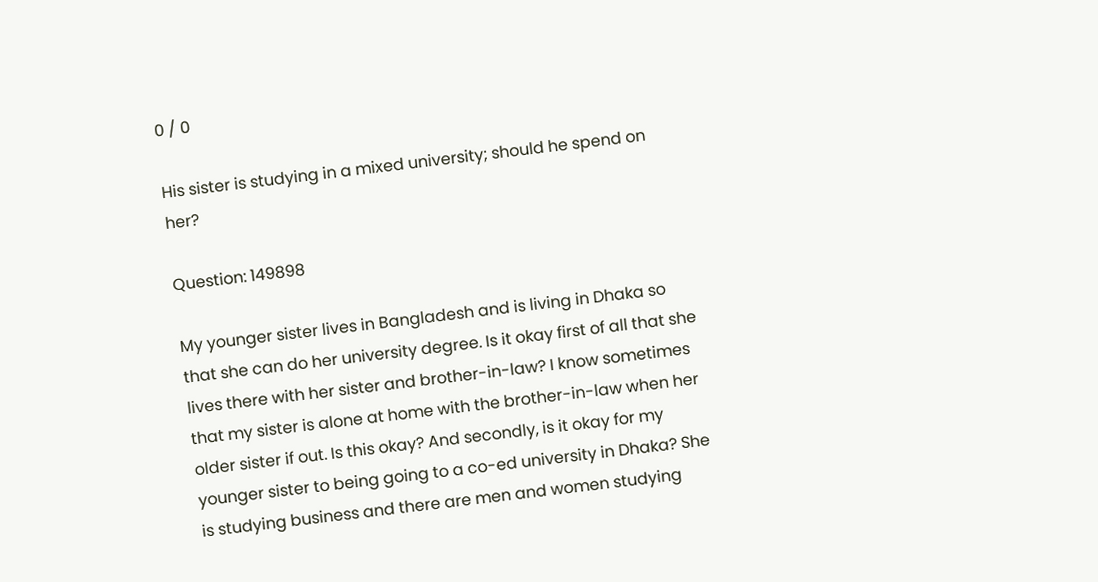0 / 0

His sister is studying in a mixed university; should he spend on her?

Question: 149898

My younger sister lives in Bangladesh and is living in Dhaka so that she can do her university degree. Is it okay first of all that she lives there with her sister and brother-in-law? I know sometimes that my sister is alone at home with the brother-in-law when her older sister if out. Is this okay? And secondly, is it okay for my younger sister to being going to a co-ed university in Dhaka? She is studying business and there are men and women studying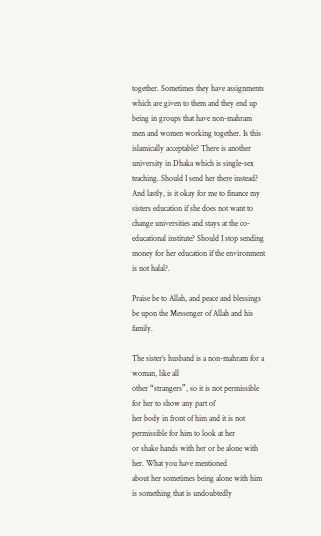together. Sometimes they have assignments which are given to them and they end up being in groups that have non-mahram men and women working together. Is this islamically acceptable? There is another university in Dhaka which is single-sex teaching. Should I send her there instead? And lastly, is it okay for me to finance my sisters education if she does not want to change universities and stays at the co-educational institute? Should I stop sending money for her education if the environment is not halal?.

Praise be to Allah, and peace and blessings be upon the Messenger of Allah and his family.

The sister’s husband is a non-mahram for a woman, like all
other “strangers”, so it is not permissible for her to show any part of
her body in front of him and it is not permissible for him to look at her
or shake hands with her or be alone with her. What you have mentioned
about her sometimes being alone with him is something that is undoubtedly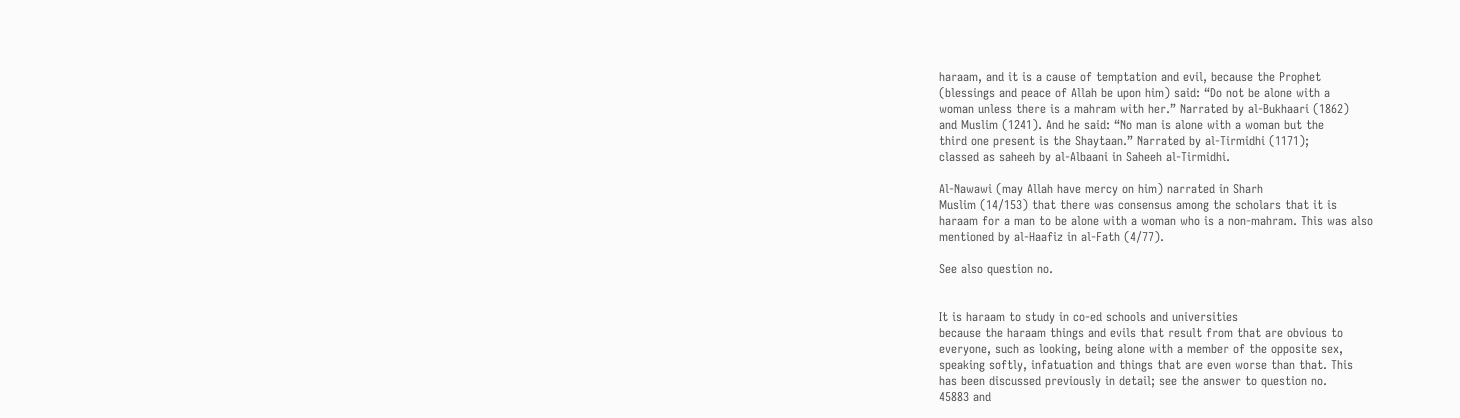haraam, and it is a cause of temptation and evil, because the Prophet
(blessings and peace of Allah be upon him) said: “Do not be alone with a
woman unless there is a mahram with her.” Narrated by al-Bukhaari (1862)
and Muslim (1241). And he said: “No man is alone with a woman but the
third one present is the Shaytaan.” Narrated by al-Tirmidhi (1171);
classed as saheeh by al-Albaani in Saheeh al-Tirmidhi.

Al-Nawawi (may Allah have mercy on him) narrated in Sharh
Muslim (14/153) that there was consensus among the scholars that it is
haraam for a man to be alone with a woman who is a non-mahram. This was also
mentioned by al-Haafiz in al-Fath (4/77).

See also question no.


It is haraam to study in co-ed schools and universities
because the haraam things and evils that result from that are obvious to
everyone, such as looking, being alone with a member of the opposite sex,
speaking softly, infatuation and things that are even worse than that. This
has been discussed previously in detail; see the answer to question no.
45883 and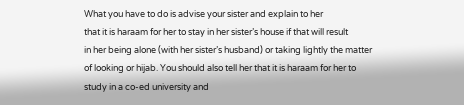What you have to do is advise your sister and explain to her
that it is haraam for her to stay in her sister’s house if that will result
in her being alone (with her sister’s husband) or taking lightly the matter
of looking or hijab. You should also tell her that it is haraam for her to
study in a co-ed university and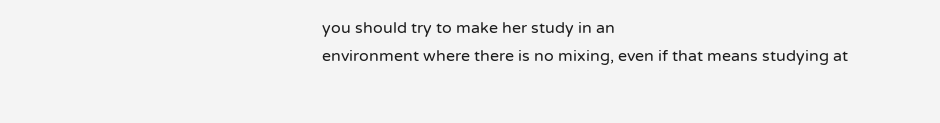you should try to make her study in an
environment where there is no mixing, even if that means studying at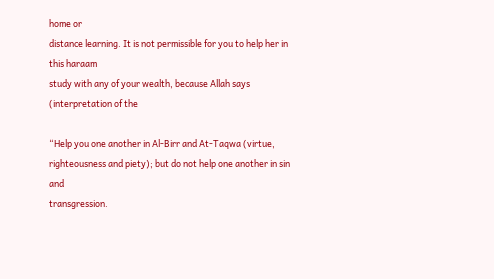home or
distance learning. It is not permissible for you to help her in this haraam
study with any of your wealth, because Allah says (interpretation of the

“Help you one another in Al‑Birr and At‑Taqwa (virtue,
righteousness and piety); but do not help one another in sin and
transgression.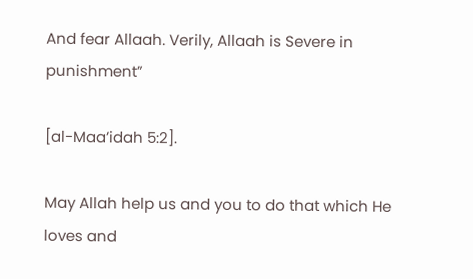And fear Allaah. Verily, Allaah is Severe in punishment”

[al-Maa’idah 5:2].

May Allah help us and you to do that which He loves and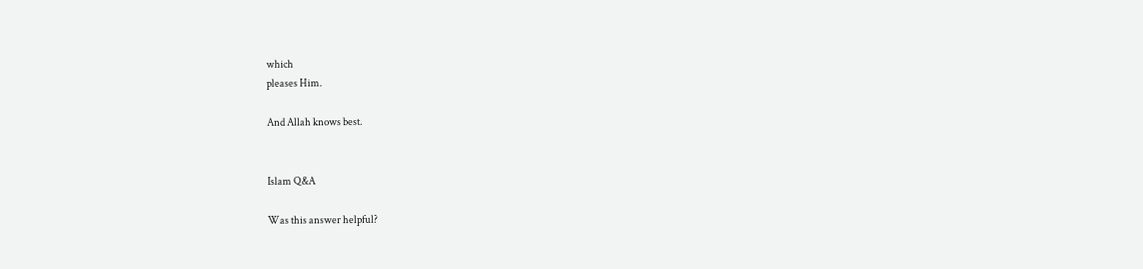which
pleases Him.

And Allah knows best.


Islam Q&A

Was this answer helpful?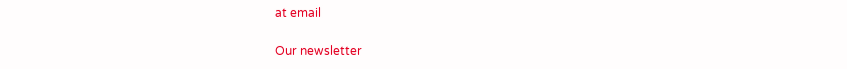at email

Our newsletter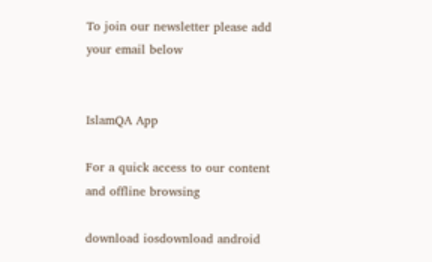To join our newsletter please add your email below


IslamQA App

For a quick access to our content and offline browsing

download iosdownload android